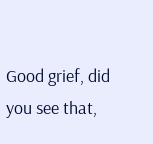Good grief, did you see that,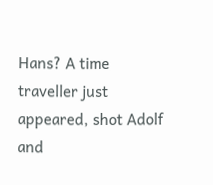Hans? A time traveller just appeared, shot Adolf and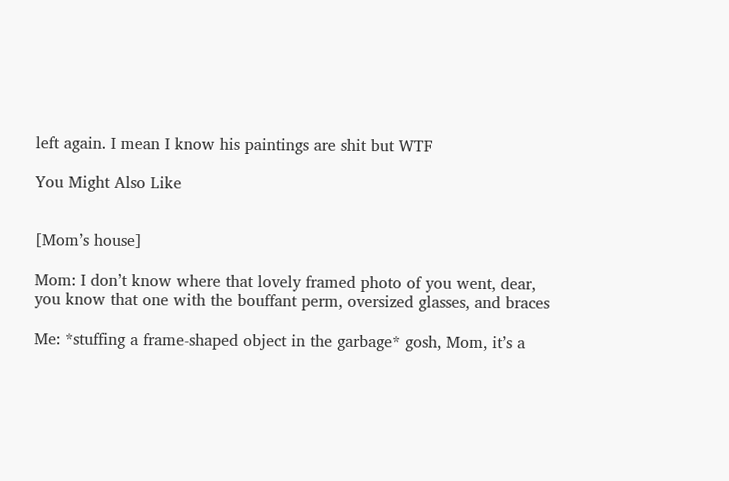left again. I mean I know his paintings are shit but WTF

You Might Also Like


[Mom’s house]

Mom: I don’t know where that lovely framed photo of you went, dear, you know that one with the bouffant perm, oversized glasses, and braces

Me: *stuffing a frame-shaped object in the garbage* gosh, Mom, it’s a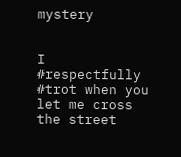mystery


I #respectfully #trot when you let me cross the street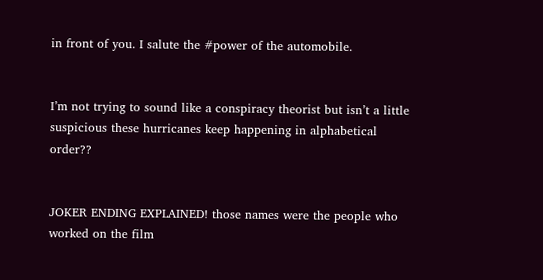in front of you. I salute the #power of the automobile.


I’m not trying to sound like a conspiracy theorist but isn’t a little suspicious these hurricanes keep happening in alphabetical order??


JOKER ENDING EXPLAINED! those names were the people who worked on the film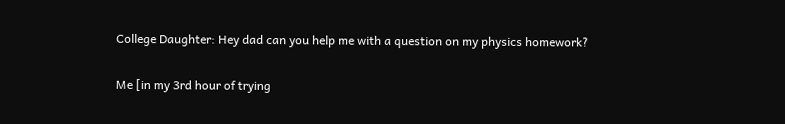College Daughter: Hey dad can you help me with a question on my physics homework?

Me [in my 3rd hour of trying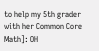to help my 5th grader with her Common Core Math]: OH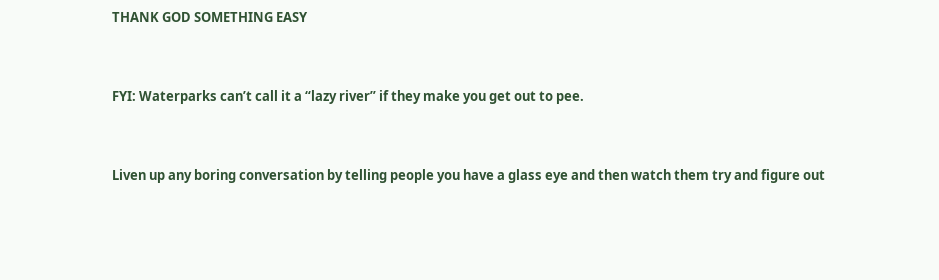THANK GOD SOMETHING EASY


FYI: Waterparks can’t call it a “lazy river” if they make you get out to pee.


Liven up any boring conversation by telling people you have a glass eye and then watch them try and figure out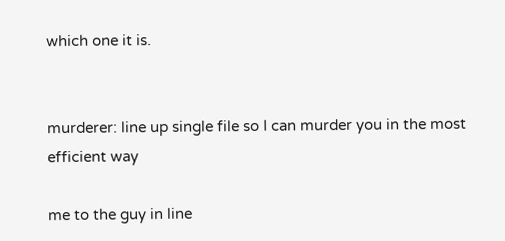which one it is.


murderer: line up single file so I can murder you in the most efficient way

me to the guy in line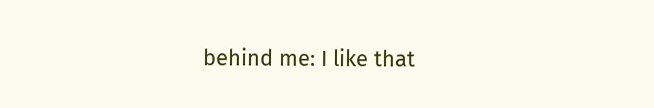behind me: I like that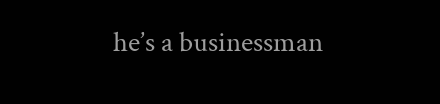he’s a businessman